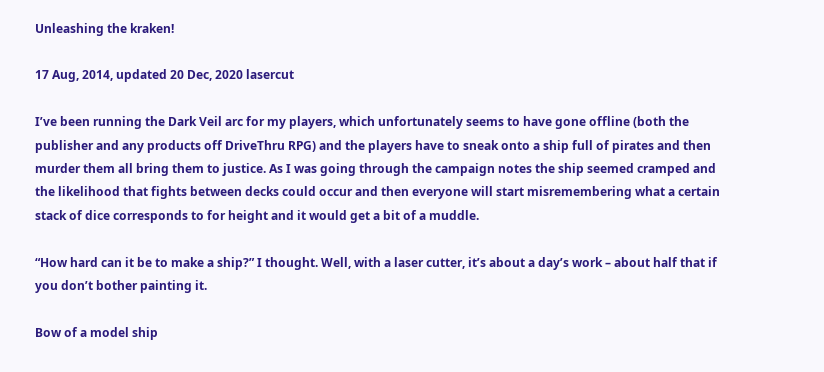Unleashing the kraken!

17 Aug, 2014, updated 20 Dec, 2020 lasercut

I’ve been running the Dark Veil arc for my players, which unfortunately seems to have gone offline (both the publisher and any products off DriveThru RPG) and the players have to sneak onto a ship full of pirates and then murder them all bring them to justice. As I was going through the campaign notes the ship seemed cramped and the likelihood that fights between decks could occur and then everyone will start misremembering what a certain stack of dice corresponds to for height and it would get a bit of a muddle.

“How hard can it be to make a ship?” I thought. Well, with a laser cutter, it’s about a day’s work – about half that if you don’t bother painting it.

Bow of a model ship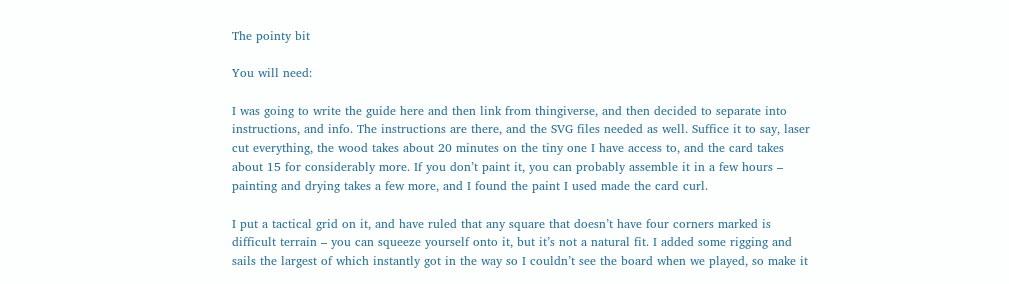The pointy bit

You will need:

I was going to write the guide here and then link from thingiverse, and then decided to separate into instructions, and info. The instructions are there, and the SVG files needed as well. Suffice it to say, laser cut everything, the wood takes about 20 minutes on the tiny one I have access to, and the card takes about 15 for considerably more. If you don’t paint it, you can probably assemble it in a few hours – painting and drying takes a few more, and I found the paint I used made the card curl.

I put a tactical grid on it, and have ruled that any square that doesn’t have four corners marked is difficult terrain – you can squeeze yourself onto it, but it’s not a natural fit. I added some rigging and sails the largest of which instantly got in the way so I couldn’t see the board when we played, so make it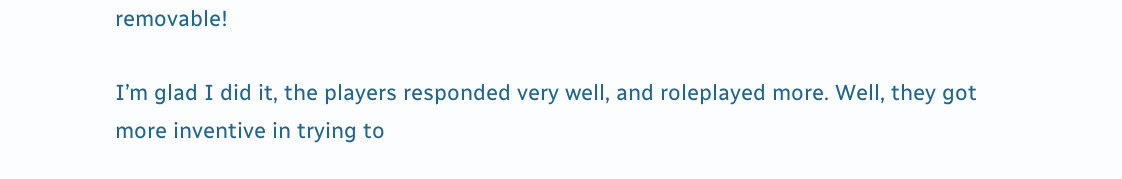removable!

I’m glad I did it, the players responded very well, and roleplayed more. Well, they got more inventive in trying to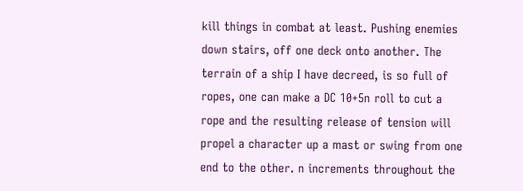kill things in combat at least. Pushing enemies down stairs, off one deck onto another. The terrain of a ship I have decreed, is so full of ropes, one can make a DC 10+5n roll to cut a rope and the resulting release of tension will propel a character up a mast or swing from one end to the other. n increments throughout the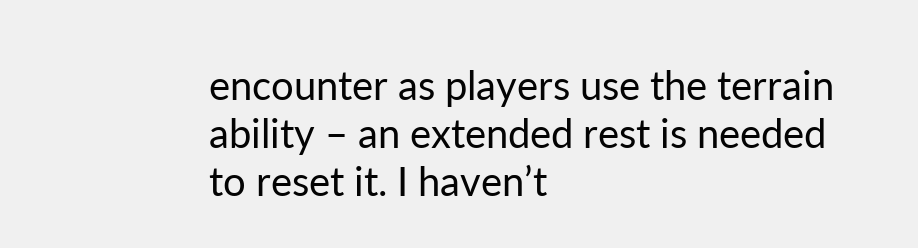encounter as players use the terrain ability – an extended rest is needed to reset it. I haven’t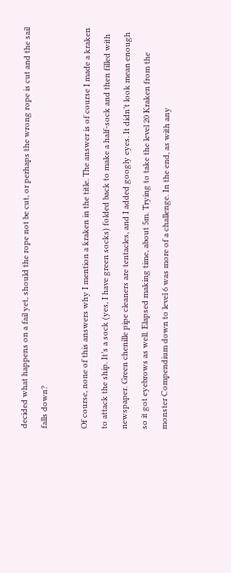decided what happens on a fail yet, should the rope not be cut, or perhaps the wrong rope is cut and the sail falls down?

Of course, none of this answers why I mention a kraken in the title. The answer is of course I made a kraken to attack the ship. It’s a sock (yes, I have green socks) folded back to make a half-sock and then filled with newspaper. Green chenille pipe cleaners are tentacles, and I added googly eyes. It didn’t look mean enough so it got eyebrows as well. Elapsed making time, about 5m. Trying to take the level 20 Kraken from the monster Compendium down to level 6 was more of a challenge. In the end, as with any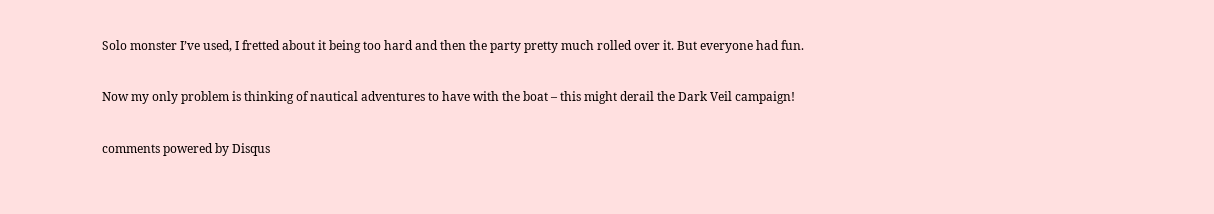Solo monster I’ve used, I fretted about it being too hard and then the party pretty much rolled over it. But everyone had fun.

Now my only problem is thinking of nautical adventures to have with the boat – this might derail the Dark Veil campaign!

comments powered by Disqus